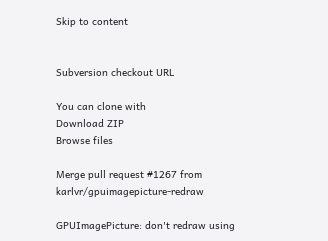Skip to content


Subversion checkout URL

You can clone with
Download ZIP
Browse files

Merge pull request #1267 from karlvr/gpuimagepicture-redraw

GPUImagePicture: don't redraw using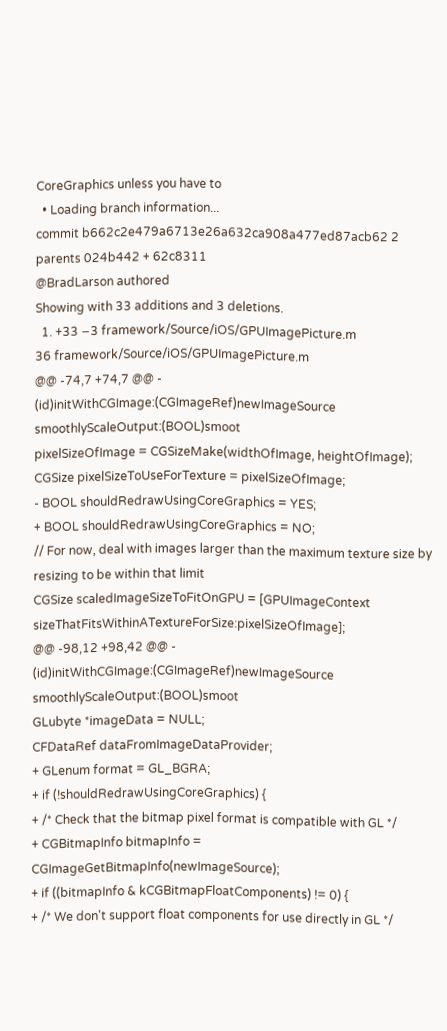CoreGraphics unless you have to
  • Loading branch information...
commit b662c2e479a6713e26a632ca908a477ed87acb62 2 parents 024b442 + 62c8311
@BradLarson authored
Showing with 33 additions and 3 deletions.
  1. +33 −3 framework/Source/iOS/GPUImagePicture.m
36 framework/Source/iOS/GPUImagePicture.m
@@ -74,7 +74,7 @@ - (id)initWithCGImage:(CGImageRef)newImageSource smoothlyScaleOutput:(BOOL)smoot
pixelSizeOfImage = CGSizeMake(widthOfImage, heightOfImage);
CGSize pixelSizeToUseForTexture = pixelSizeOfImage;
- BOOL shouldRedrawUsingCoreGraphics = YES;
+ BOOL shouldRedrawUsingCoreGraphics = NO;
// For now, deal with images larger than the maximum texture size by resizing to be within that limit
CGSize scaledImageSizeToFitOnGPU = [GPUImageContext sizeThatFitsWithinATextureForSize:pixelSizeOfImage];
@@ -98,12 +98,42 @@ - (id)initWithCGImage:(CGImageRef)newImageSource smoothlyScaleOutput:(BOOL)smoot
GLubyte *imageData = NULL;
CFDataRef dataFromImageDataProvider;
+ GLenum format = GL_BGRA;
+ if (!shouldRedrawUsingCoreGraphics) {
+ /* Check that the bitmap pixel format is compatible with GL */
+ CGBitmapInfo bitmapInfo = CGImageGetBitmapInfo(newImageSource);
+ if ((bitmapInfo & kCGBitmapFloatComponents) != 0) {
+ /* We don't support float components for use directly in GL */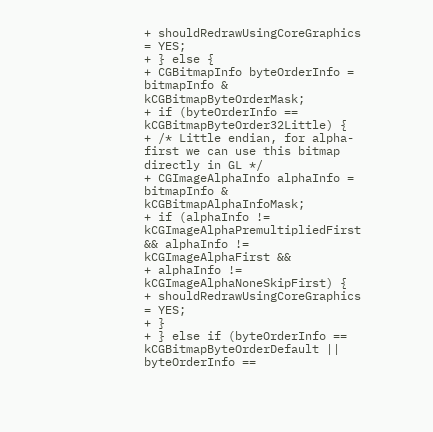+ shouldRedrawUsingCoreGraphics = YES;
+ } else {
+ CGBitmapInfo byteOrderInfo = bitmapInfo & kCGBitmapByteOrderMask;
+ if (byteOrderInfo == kCGBitmapByteOrder32Little) {
+ /* Little endian, for alpha-first we can use this bitmap directly in GL */
+ CGImageAlphaInfo alphaInfo = bitmapInfo & kCGBitmapAlphaInfoMask;
+ if (alphaInfo != kCGImageAlphaPremultipliedFirst && alphaInfo != kCGImageAlphaFirst &&
+ alphaInfo != kCGImageAlphaNoneSkipFirst) {
+ shouldRedrawUsingCoreGraphics = YES;
+ }
+ } else if (byteOrderInfo == kCGBitmapByteOrderDefault || byteOrderInfo ==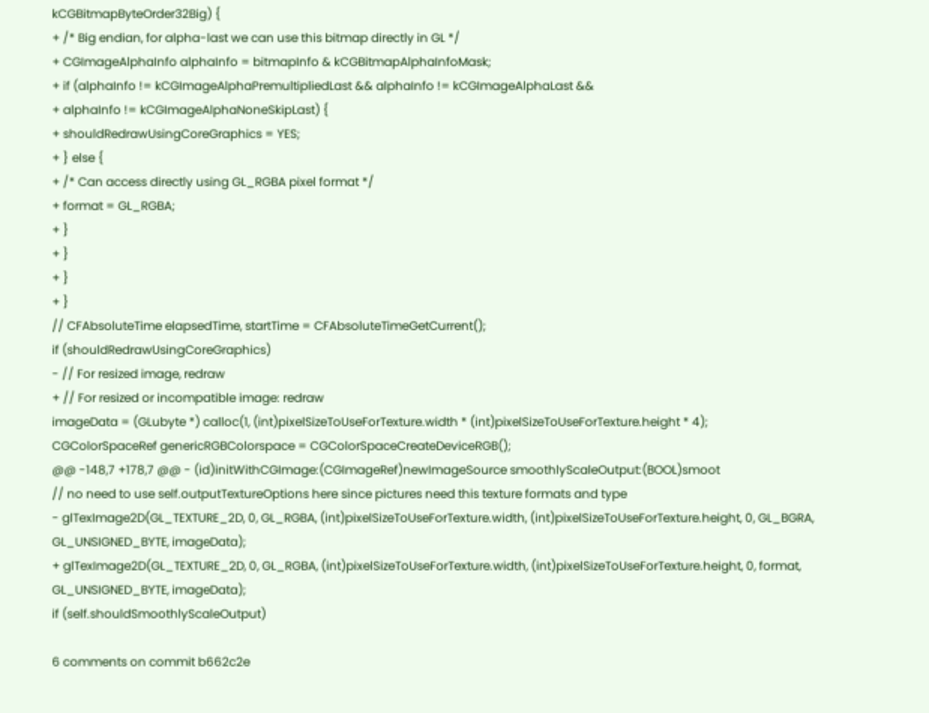kCGBitmapByteOrder32Big) {
+ /* Big endian, for alpha-last we can use this bitmap directly in GL */
+ CGImageAlphaInfo alphaInfo = bitmapInfo & kCGBitmapAlphaInfoMask;
+ if (alphaInfo != kCGImageAlphaPremultipliedLast && alphaInfo != kCGImageAlphaLast &&
+ alphaInfo != kCGImageAlphaNoneSkipLast) {
+ shouldRedrawUsingCoreGraphics = YES;
+ } else {
+ /* Can access directly using GL_RGBA pixel format */
+ format = GL_RGBA;
+ }
+ }
+ }
+ }
// CFAbsoluteTime elapsedTime, startTime = CFAbsoluteTimeGetCurrent();
if (shouldRedrawUsingCoreGraphics)
- // For resized image, redraw
+ // For resized or incompatible image: redraw
imageData = (GLubyte *) calloc(1, (int)pixelSizeToUseForTexture.width * (int)pixelSizeToUseForTexture.height * 4);
CGColorSpaceRef genericRGBColorspace = CGColorSpaceCreateDeviceRGB();
@@ -148,7 +178,7 @@ - (id)initWithCGImage:(CGImageRef)newImageSource smoothlyScaleOutput:(BOOL)smoot
// no need to use self.outputTextureOptions here since pictures need this texture formats and type
- glTexImage2D(GL_TEXTURE_2D, 0, GL_RGBA, (int)pixelSizeToUseForTexture.width, (int)pixelSizeToUseForTexture.height, 0, GL_BGRA, GL_UNSIGNED_BYTE, imageData);
+ glTexImage2D(GL_TEXTURE_2D, 0, GL_RGBA, (int)pixelSizeToUseForTexture.width, (int)pixelSizeToUseForTexture.height, 0, format, GL_UNSIGNED_BYTE, imageData);
if (self.shouldSmoothlyScaleOutput)

6 comments on commit b662c2e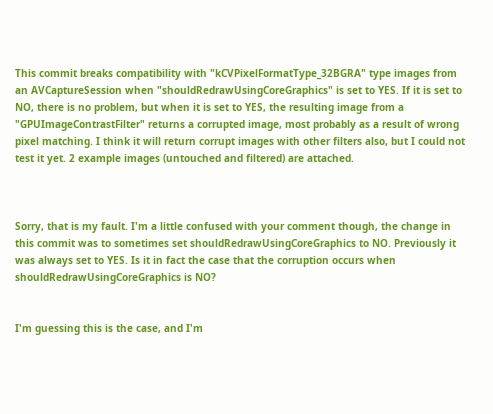This commit breaks compatibility with "kCVPixelFormatType_32BGRA" type images from an AVCaptureSession when "shouldRedrawUsingCoreGraphics" is set to YES. If it is set to NO, there is no problem, but when it is set to YES, the resulting image from a "GPUImageContrastFilter" returns a corrupted image, most probably as a result of wrong pixel matching. I think it will return corrupt images with other filters also, but I could not test it yet. 2 example images (untouched and filtered) are attached.



Sorry, that is my fault. I'm a little confused with your comment though, the change in this commit was to sometimes set shouldRedrawUsingCoreGraphics to NO. Previously it was always set to YES. Is it in fact the case that the corruption occurs when shouldRedrawUsingCoreGraphics is NO?


I'm guessing this is the case, and I'm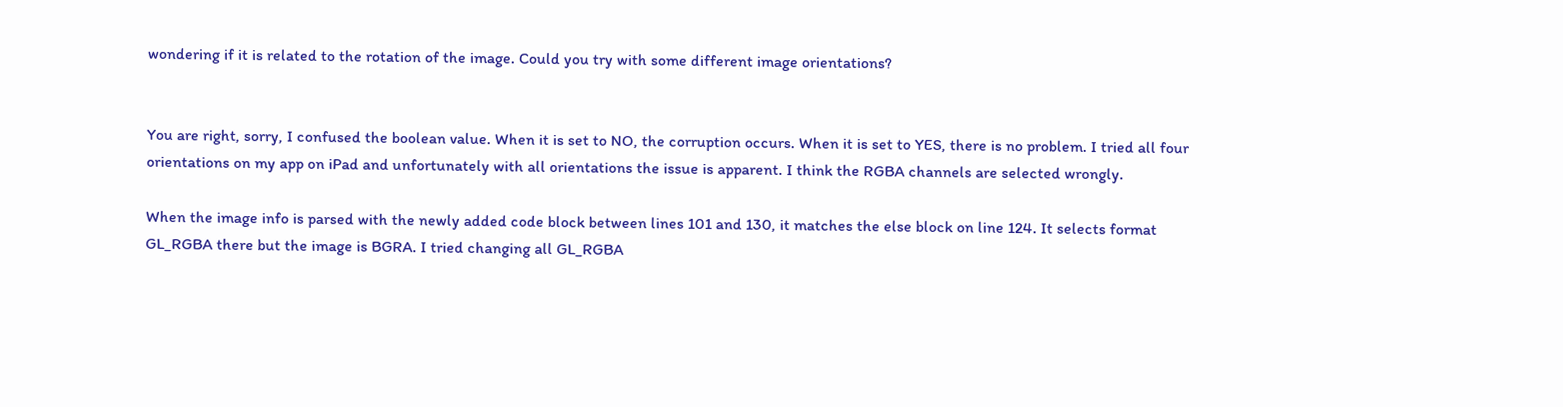wondering if it is related to the rotation of the image. Could you try with some different image orientations?


You are right, sorry, I confused the boolean value. When it is set to NO, the corruption occurs. When it is set to YES, there is no problem. I tried all four orientations on my app on iPad and unfortunately with all orientations the issue is apparent. I think the RGBA channels are selected wrongly.

When the image info is parsed with the newly added code block between lines 101 and 130, it matches the else block on line 124. It selects format GL_RGBA there but the image is BGRA. I tried changing all GL_RGBA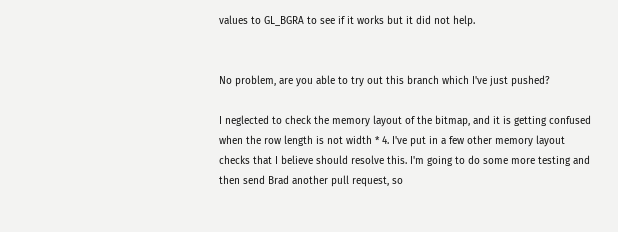values to GL_BGRA to see if it works but it did not help.


No problem, are you able to try out this branch which I've just pushed?

I neglected to check the memory layout of the bitmap, and it is getting confused when the row length is not width * 4. I've put in a few other memory layout checks that I believe should resolve this. I'm going to do some more testing and then send Brad another pull request, so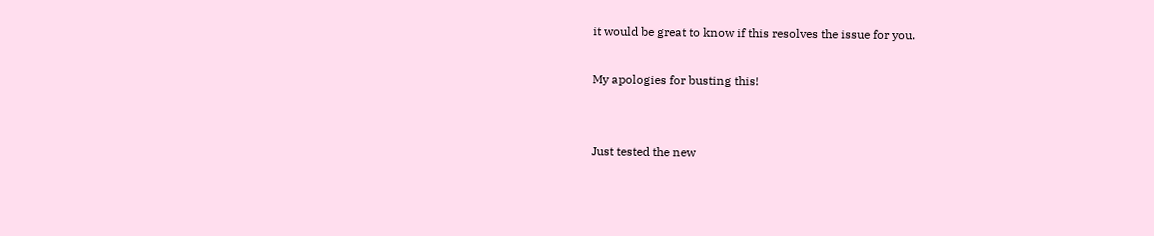it would be great to know if this resolves the issue for you.

My apologies for busting this!


Just tested the new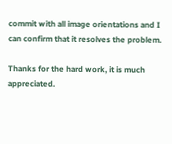commit with all image orientations and I can confirm that it resolves the problem.

Thanks for the hard work, it is much appreciated.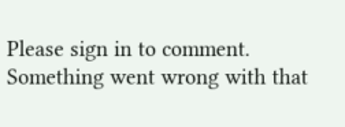Please sign in to comment.
Something went wrong with that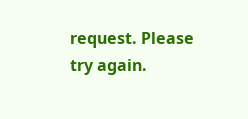request. Please try again.